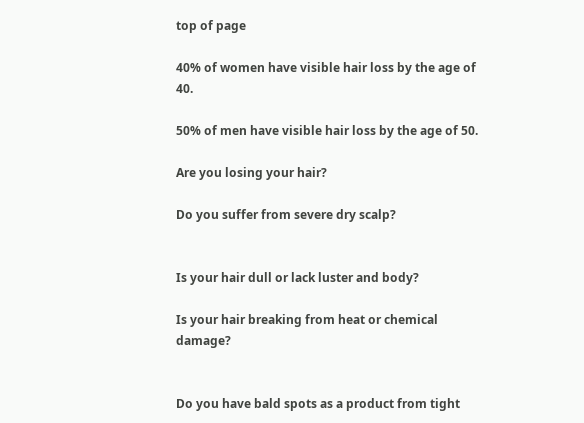top of page

40% of women have visible hair loss by the age of 40.

50% of men have visible hair loss by the age of 50.

Are you losing your hair?

Do you suffer from severe dry scalp?


Is your hair dull or lack luster and body?

Is your hair breaking from heat or chemical damage?


Do you have bald spots as a product from tight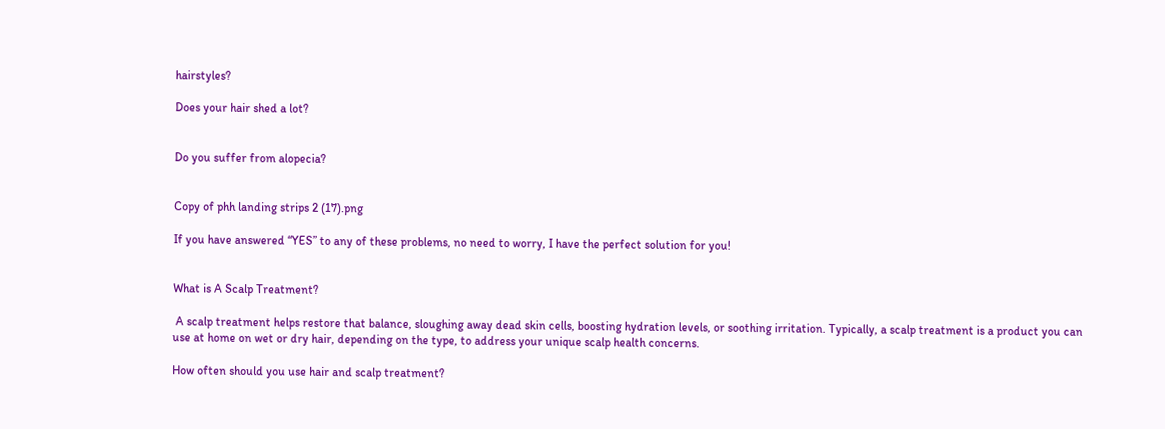hairstyles?

Does your hair shed a lot?


Do you suffer from alopecia?


Copy of phh landing strips 2 (17).png

If you have answered “YES” to any of these problems, no need to worry, I have the perfect solution for you!


What is A Scalp Treatment?

 A scalp treatment helps restore that balance, sloughing away dead skin cells, boosting hydration levels, or soothing irritation. Typically, a scalp treatment is a product you can use at home on wet or dry hair, depending on the type, to address your unique scalp health concerns.

How often should you use hair and scalp treatment?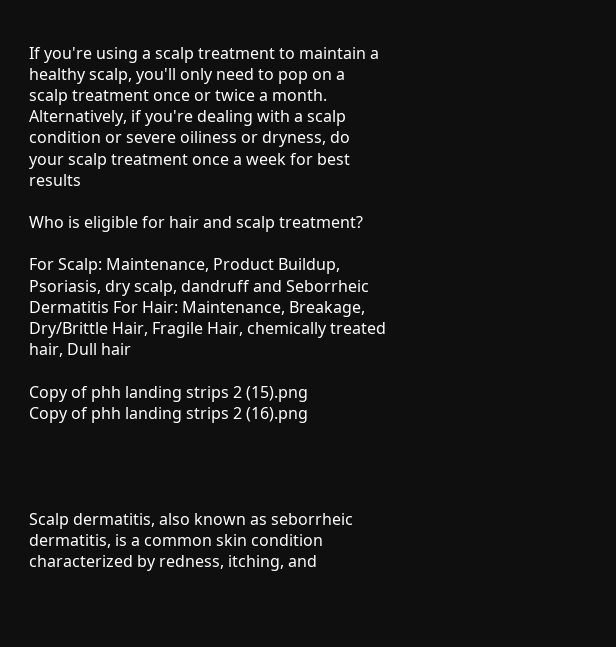If you're using a scalp treatment to maintain a healthy scalp, you'll only need to pop on a scalp treatment once or twice a month. Alternatively, if you're dealing with a scalp condition or severe oiliness or dryness, do your scalp treatment once a week for best results

Who is eligible for hair and scalp treatment?

For Scalp: Maintenance, Product Buildup, Psoriasis, dry scalp, dandruff and Seborrheic Dermatitis For Hair: Maintenance, Breakage, Dry/Brittle Hair, Fragile Hair, chemically treated hair, Dull hair

Copy of phh landing strips 2 (15).png
Copy of phh landing strips 2 (16).png




Scalp dermatitis, also known as seborrheic dermatitis, is a common skin condition characterized by redness, itching, and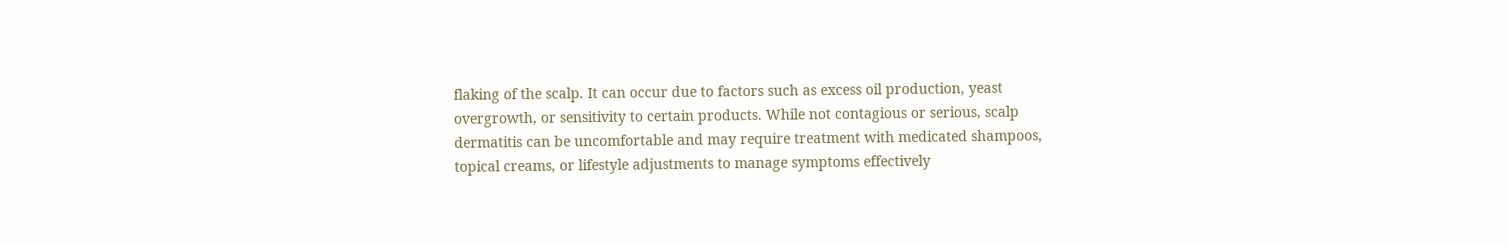flaking of the scalp. It can occur due to factors such as excess oil production, yeast overgrowth, or sensitivity to certain products. While not contagious or serious, scalp dermatitis can be uncomfortable and may require treatment with medicated shampoos, topical creams, or lifestyle adjustments to manage symptoms effectively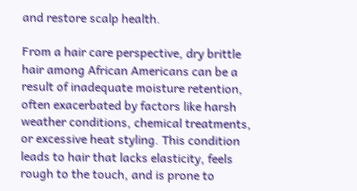and restore scalp health.

From a hair care perspective, dry brittle hair among African Americans can be a result of inadequate moisture retention, often exacerbated by factors like harsh weather conditions, chemical treatments, or excessive heat styling. This condition leads to hair that lacks elasticity, feels rough to the touch, and is prone to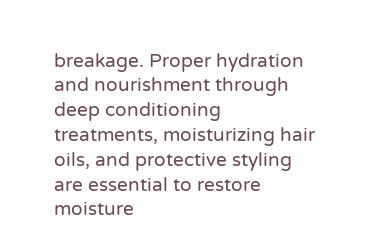breakage. Proper hydration and nourishment through deep conditioning treatments, moisturizing hair oils, and protective styling are essential to restore moisture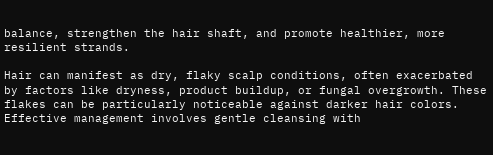balance, strengthen the hair shaft, and promote healthier, more resilient strands.

Hair can manifest as dry, flaky scalp conditions, often exacerbated by factors like dryness, product buildup, or fungal overgrowth. These flakes can be particularly noticeable against darker hair colors. Effective management involves gentle cleansing with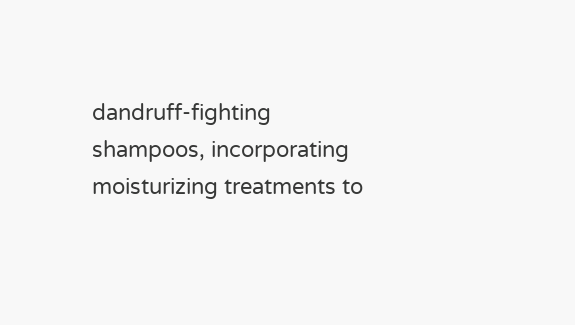dandruff-fighting shampoos, incorporating moisturizing treatments to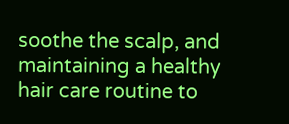soothe the scalp, and maintaining a healthy hair care routine to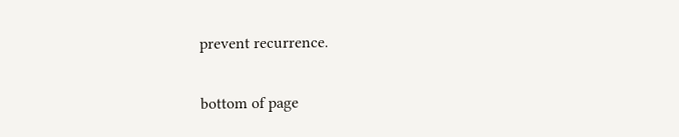prevent recurrence.

bottom of page